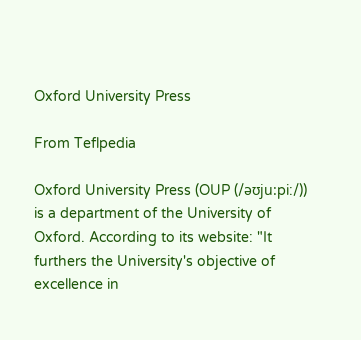Oxford University Press

From Teflpedia

Oxford University Press (OUP (/əʊju:pi:/)) is a department of the University of Oxford. According to its website: "It furthers the University's objective of excellence in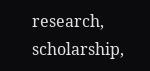research, scholarship,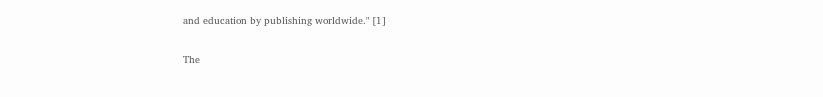and education by publishing worldwide." [1]


The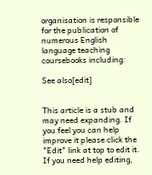organisation is responsible for the publication of numerous English language teaching coursebooks including:

See also[edit]


This article is a stub and may need expanding. If you feel you can help improve it please click the "Edit" link at top to edit it. If you need help editing,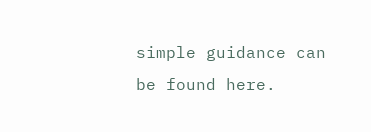simple guidance can be found here.